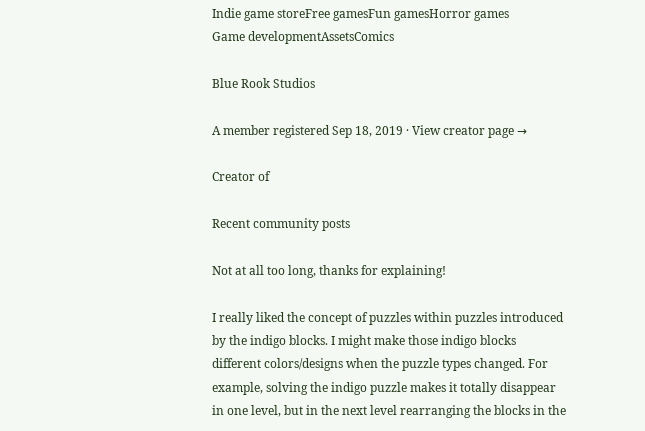Indie game storeFree gamesFun gamesHorror games
Game developmentAssetsComics

Blue Rook Studios

A member registered Sep 18, 2019 · View creator page →

Creator of

Recent community posts

Not at all too long, thanks for explaining!

I really liked the concept of puzzles within puzzles introduced by the indigo blocks. I might make those indigo blocks different colors/designs when the puzzle types changed. For example, solving the indigo puzzle makes it totally disappear in one level, but in the next level rearranging the blocks in the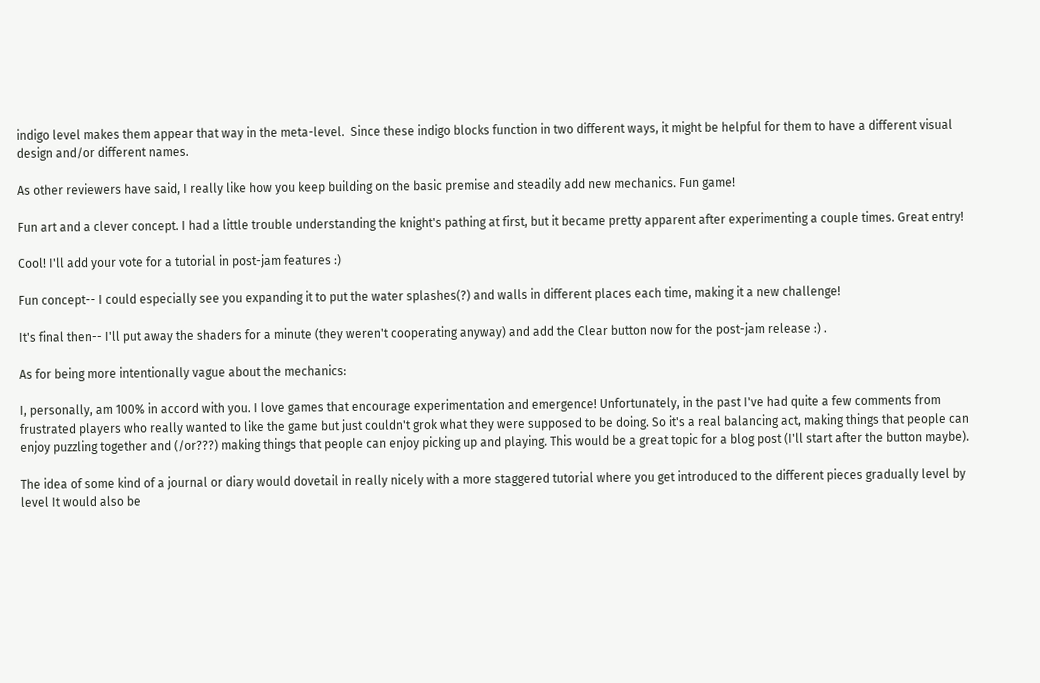indigo level makes them appear that way in the meta-level.  Since these indigo blocks function in two different ways, it might be helpful for them to have a different visual design and/or different names.

As other reviewers have said, I really like how you keep building on the basic premise and steadily add new mechanics. Fun game!

Fun art and a clever concept. I had a little trouble understanding the knight's pathing at first, but it became pretty apparent after experimenting a couple times. Great entry!

Cool! I'll add your vote for a tutorial in post-jam features :)

Fun concept-- I could especially see you expanding it to put the water splashes(?) and walls in different places each time, making it a new challenge!

It's final then-- I'll put away the shaders for a minute (they weren't cooperating anyway) and add the Clear button now for the post-jam release :) .

As for being more intentionally vague about the mechanics:

I, personally, am 100% in accord with you. I love games that encourage experimentation and emergence! Unfortunately, in the past I've had quite a few comments from frustrated players who really wanted to like the game but just couldn't grok what they were supposed to be doing. So it's a real balancing act, making things that people can enjoy puzzling together and (/or???) making things that people can enjoy picking up and playing. This would be a great topic for a blog post (I'll start after the button maybe).

The idea of some kind of a journal or diary would dovetail in really nicely with a more staggered tutorial where you get introduced to the different pieces gradually level by level It would also be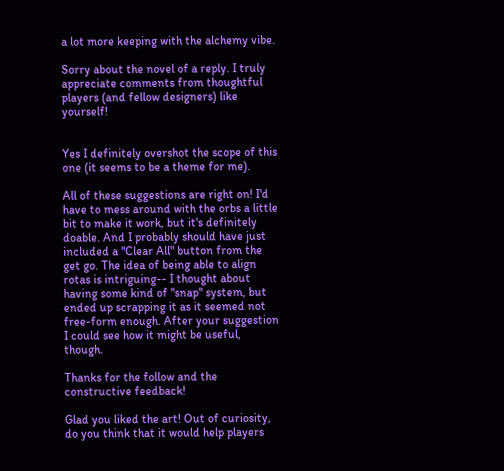a lot more keeping with the alchemy vibe.

Sorry about the novel of a reply. I truly appreciate comments from thoughtful players (and fellow designers) like yourself!


Yes I definitely overshot the scope of this one (it seems to be a theme for me).

All of these suggestions are right on! I'd have to mess around with the orbs a little bit to make it work, but it's definitely doable. And I probably should have just included a "Clear All" button from the get go. The idea of being able to align rotas is intriguing-- I thought about having some kind of "snap" system, but ended up scrapping it as it seemed not free-form enough. After your suggestion I could see how it might be useful, though.

Thanks for the follow and the constructive feedback!

Glad you liked the art! Out of curiosity, do you think that it would help players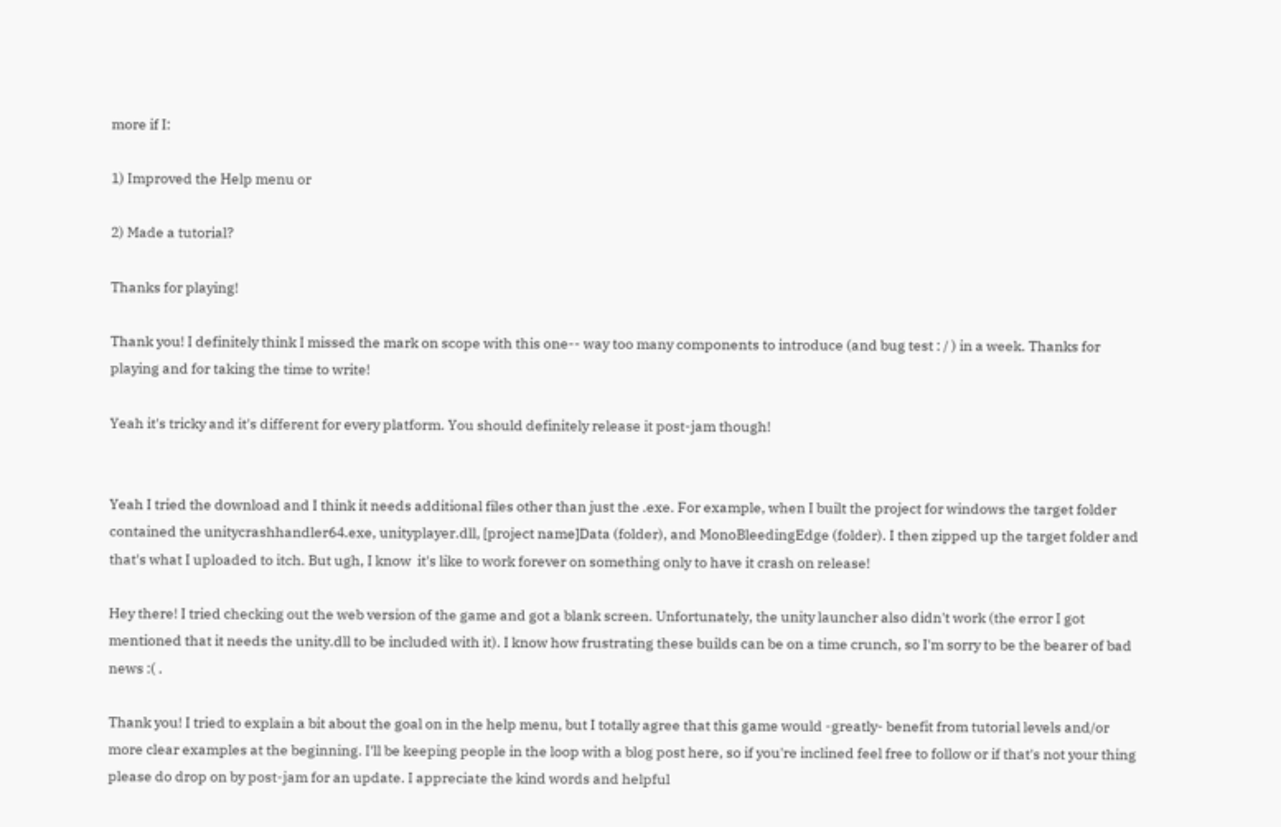more if I:

1) Improved the Help menu or

2) Made a tutorial?

Thanks for playing!

Thank you! I definitely think I missed the mark on scope with this one-- way too many components to introduce (and bug test : / ) in a week. Thanks for playing and for taking the time to write!

Yeah it's tricky and it's different for every platform. You should definitely release it post-jam though!


Yeah I tried the download and I think it needs additional files other than just the .exe. For example, when I built the project for windows the target folder contained the unitycrashhandler64.exe, unityplayer.dll, [project name]Data (folder), and MonoBleedingEdge (folder). I then zipped up the target folder and that's what I uploaded to itch. But ugh, I know  it's like to work forever on something only to have it crash on release!

Hey there! I tried checking out the web version of the game and got a blank screen. Unfortunately, the unity launcher also didn't work (the error I got mentioned that it needs the unity.dll to be included with it). I know how frustrating these builds can be on a time crunch, so I'm sorry to be the bearer of bad news :( .

Thank you! I tried to explain a bit about the goal on in the help menu, but I totally agree that this game would -greatly- benefit from tutorial levels and/or more clear examples at the beginning. I'll be keeping people in the loop with a blog post here, so if you're inclined feel free to follow or if that's not your thing please do drop on by post-jam for an update. I appreciate the kind words and helpful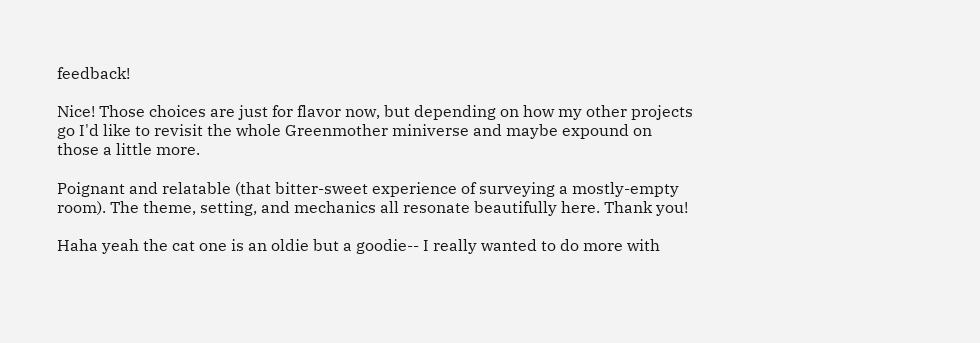feedback!

Nice! Those choices are just for flavor now, but depending on how my other projects go I'd like to revisit the whole Greenmother miniverse and maybe expound on those a little more.

Poignant and relatable (that bitter-sweet experience of surveying a mostly-empty room). The theme, setting, and mechanics all resonate beautifully here. Thank you!

Haha yeah the cat one is an oldie but a goodie-- I really wanted to do more with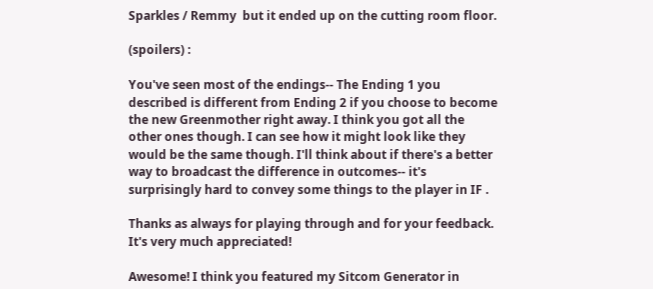Sparkles / Remmy  but it ended up on the cutting room floor.

(spoilers) :

You've seen most of the endings-- The Ending 1 you described is different from Ending 2 if you choose to become the new Greenmother right away. I think you got all the other ones though. I can see how it might look like they would be the same though. I'll think about if there's a better way to broadcast the difference in outcomes-- it's surprisingly hard to convey some things to the player in IF .

Thanks as always for playing through and for your feedback. It's very much appreciated!

Awesome! I think you featured my Sitcom Generator in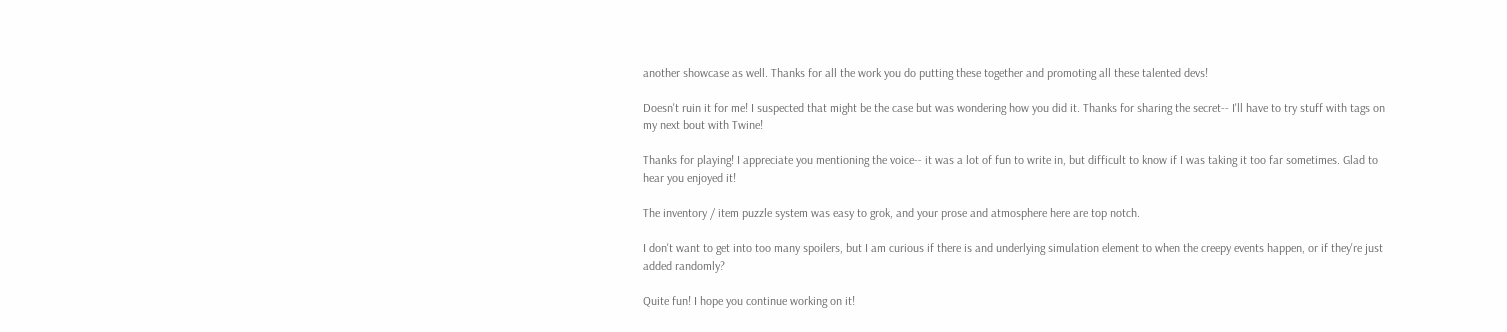another showcase as well. Thanks for all the work you do putting these together and promoting all these talented devs!

Doesn't ruin it for me! I suspected that might be the case but was wondering how you did it. Thanks for sharing the secret-- I'll have to try stuff with tags on my next bout with Twine!

Thanks for playing! I appreciate you mentioning the voice-- it was a lot of fun to write in, but difficult to know if I was taking it too far sometimes. Glad to hear you enjoyed it!

The inventory / item puzzle system was easy to grok, and your prose and atmosphere here are top notch.

I don't want to get into too many spoilers, but I am curious if there is and underlying simulation element to when the creepy events happen, or if they're just added randomly?

Quite fun! I hope you continue working on it!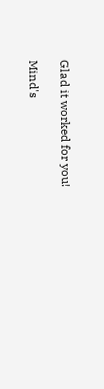Glad it worked for you!

Mind's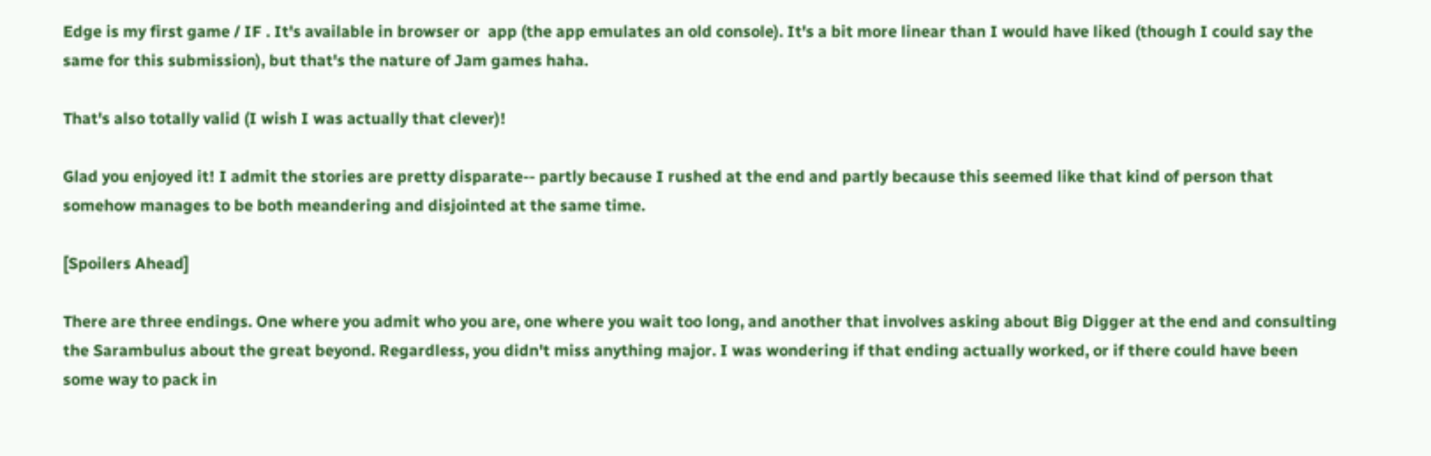Edge is my first game / IF . It's available in browser or  app (the app emulates an old console). It's a bit more linear than I would have liked (though I could say the same for this submission), but that's the nature of Jam games haha.

That's also totally valid (I wish I was actually that clever)!

Glad you enjoyed it! I admit the stories are pretty disparate-- partly because I rushed at the end and partly because this seemed like that kind of person that somehow manages to be both meandering and disjointed at the same time.

[Spoilers Ahead]

There are three endings. One where you admit who you are, one where you wait too long, and another that involves asking about Big Digger at the end and consulting the Sarambulus about the great beyond. Regardless, you didn't miss anything major. I was wondering if that ending actually worked, or if there could have been some way to pack in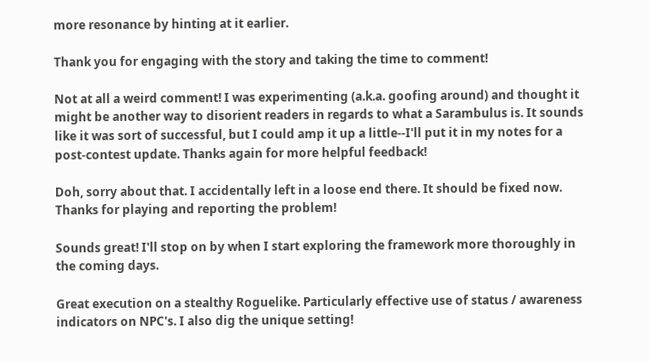more resonance by hinting at it earlier.

Thank you for engaging with the story and taking the time to comment!

Not at all a weird comment! I was experimenting (a.k.a. goofing around) and thought it might be another way to disorient readers in regards to what a Sarambulus is. It sounds like it was sort of successful, but I could amp it up a little--I'll put it in my notes for a post-contest update. Thanks again for more helpful feedback!

Doh, sorry about that. I accidentally left in a loose end there. It should be fixed now. Thanks for playing and reporting the problem!

Sounds great! I'll stop on by when I start exploring the framework more thoroughly in the coming days.

Great execution on a stealthy Roguelike. Particularly effective use of status / awareness indicators on NPC's. I also dig the unique setting!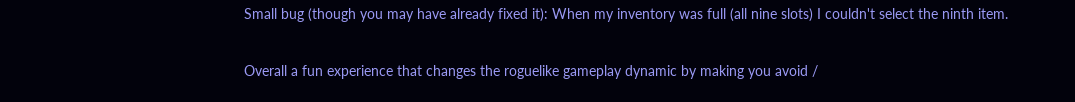Small bug (though you may have already fixed it): When my inventory was full (all nine slots) I couldn't select the ninth item.

Overall a fun experience that changes the roguelike gameplay dynamic by making you avoid /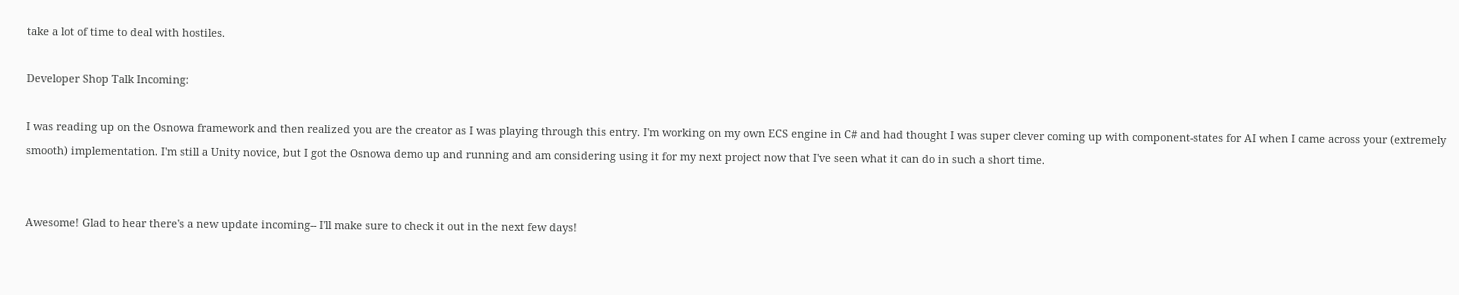take a lot of time to deal with hostiles.

Developer Shop Talk Incoming:

I was reading up on the Osnowa framework and then realized you are the creator as I was playing through this entry. I'm working on my own ECS engine in C# and had thought I was super clever coming up with component-states for AI when I came across your (extremely smooth) implementation. I'm still a Unity novice, but I got the Osnowa demo up and running and am considering using it for my next project now that I've seen what it can do in such a short time.


Awesome! Glad to hear there's a new update incoming-- I'll make sure to check it out in the next few days!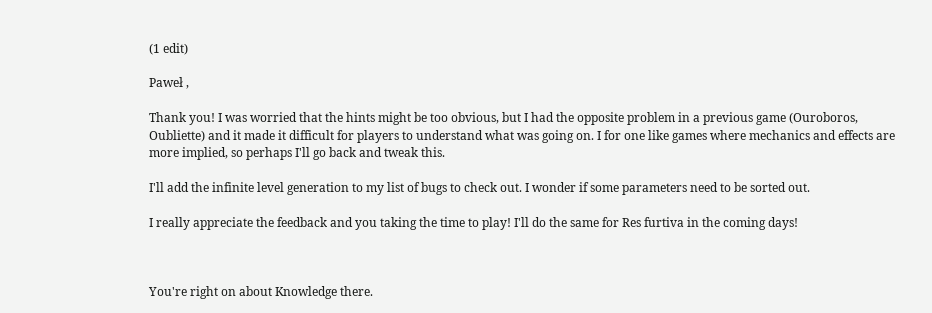(1 edit)

Paweł ,

Thank you! I was worried that the hints might be too obvious, but I had the opposite problem in a previous game (Ouroboros, Oubliette) and it made it difficult for players to understand what was going on. I for one like games where mechanics and effects are more implied, so perhaps I'll go back and tweak this.

I'll add the infinite level generation to my list of bugs to check out. I wonder if some parameters need to be sorted out.

I really appreciate the feedback and you taking the time to play! I'll do the same for Res furtiva in the coming days!



You're right on about Knowledge there.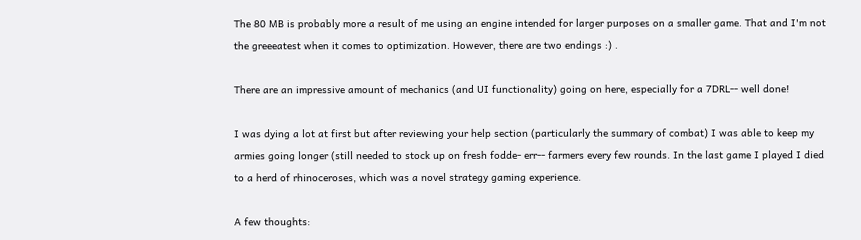The 80 MB is probably more a result of me using an engine intended for larger purposes on a smaller game. That and I'm not the greeeatest when it comes to optimization. However, there are two endings :) .

There are an impressive amount of mechanics (and UI functionality) going on here, especially for a 7DRL-- well done!

I was dying a lot at first but after reviewing your help section (particularly the summary of combat) I was able to keep my armies going longer (still needed to stock up on fresh fodde- err-- farmers every few rounds. In the last game I played I died to a herd of rhinoceroses, which was a novel strategy gaming experience.

A few thoughts: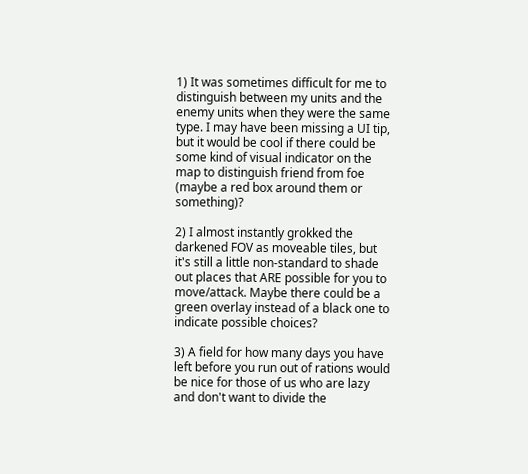1) It was sometimes difficult for me to distinguish between my units and the enemy units when they were the same type. I may have been missing a UI tip, but it would be cool if there could be some kind of visual indicator on the map to distinguish friend from foe (maybe a red box around them or something)?

2) I almost instantly grokked the darkened FOV as moveable tiles, but it's still a little non-standard to shade out places that ARE possible for you to move/attack. Maybe there could be a green overlay instead of a black one to indicate possible choices?

3) A field for how many days you have left before you run out of rations would be nice for those of us who are lazy and don't want to divide the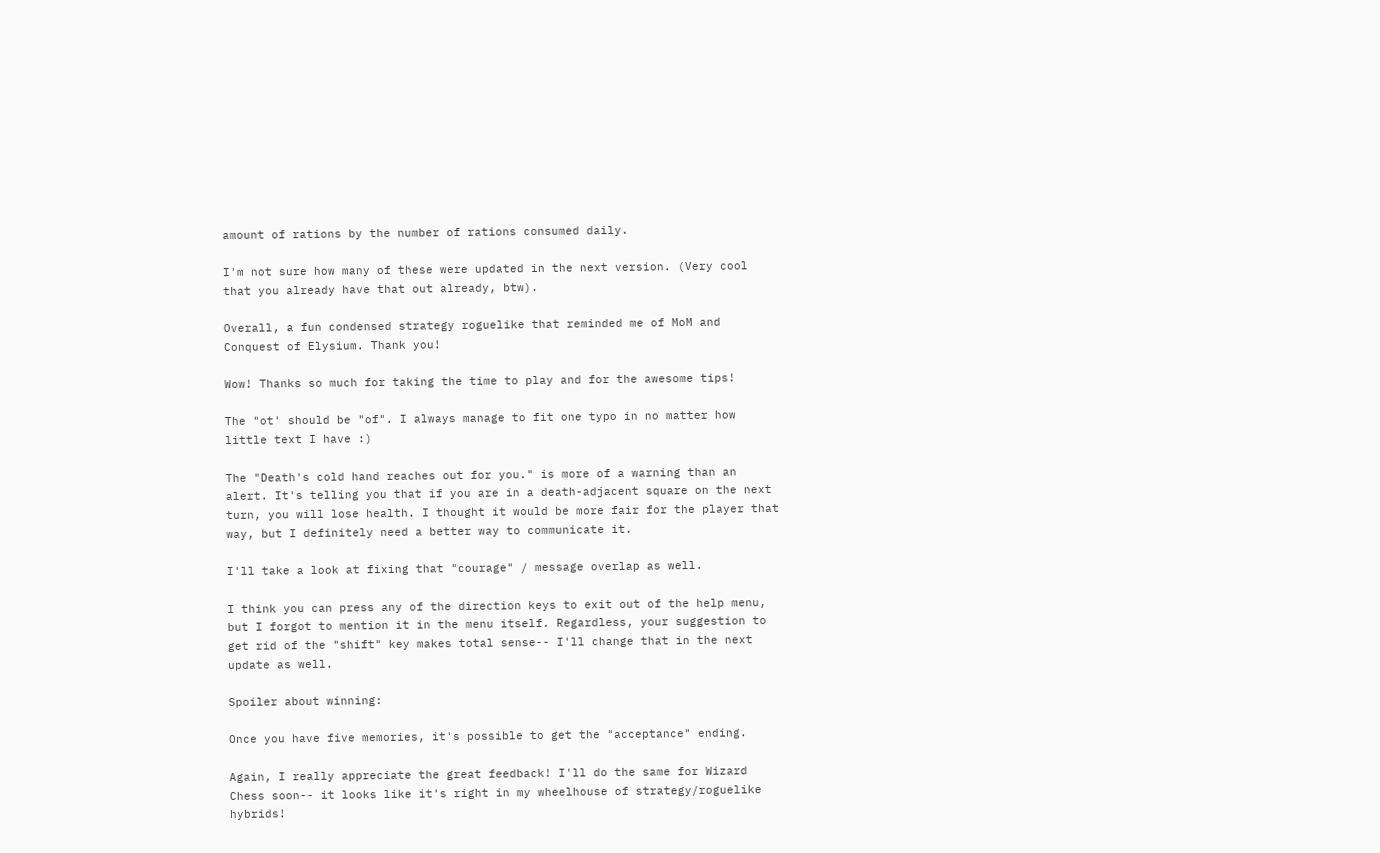amount of rations by the number of rations consumed daily.

I'm not sure how many of these were updated in the next version. (Very cool that you already have that out already, btw).

Overall, a fun condensed strategy roguelike that reminded me of MoM and Conquest of Elysium. Thank you!

Wow! Thanks so much for taking the time to play and for the awesome tips!

The "ot' should be "of". I always manage to fit one typo in no matter how little text I have :)

The "Death's cold hand reaches out for you." is more of a warning than an alert. It's telling you that if you are in a death-adjacent square on the next turn, you will lose health. I thought it would be more fair for the player that way, but I definitely need a better way to communicate it.

I'll take a look at fixing that "courage" / message overlap as well.

I think you can press any of the direction keys to exit out of the help menu, but I forgot to mention it in the menu itself. Regardless, your suggestion to get rid of the "shift" key makes total sense-- I'll change that in the next update as well.

Spoiler about winning:

Once you have five memories, it's possible to get the "acceptance" ending.

Again, I really appreciate the great feedback! I'll do the same for Wizard Chess soon-- it looks like it's right in my wheelhouse of strategy/roguelike hybrids!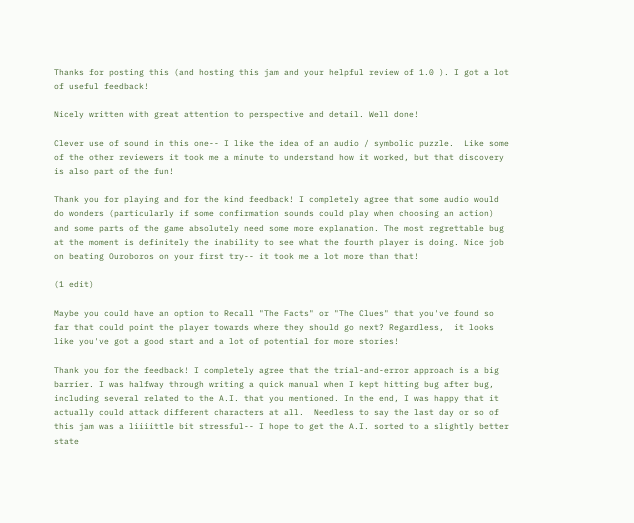Thanks for posting this (and hosting this jam and your helpful review of 1.0 ). I got a lot of useful feedback!

Nicely written with great attention to perspective and detail. Well done!

Clever use of sound in this one-- I like the idea of an audio / symbolic puzzle.  Like some of the other reviewers it took me a minute to understand how it worked, but that discovery is also part of the fun!

Thank you for playing and for the kind feedback! I completely agree that some audio would do wonders (particularly if some confirmation sounds could play when choosing an action) and some parts of the game absolutely need some more explanation. The most regrettable bug at the moment is definitely the inability to see what the fourth player is doing. Nice job on beating Ouroboros on your first try-- it took me a lot more than that!

(1 edit)

Maybe you could have an option to Recall "The Facts" or "The Clues" that you've found so far that could point the player towards where they should go next? Regardless,  it looks like you've got a good start and a lot of potential for more stories!

Thank you for the feedback! I completely agree that the trial-and-error approach is a big barrier. I was halfway through writing a quick manual when I kept hitting bug after bug, including several related to the A.I. that you mentioned. In the end, I was happy that it actually could attack different characters at all.  Needless to say the last day or so of this jam was a liiiittle bit stressful-- I hope to get the A.I. sorted to a slightly better state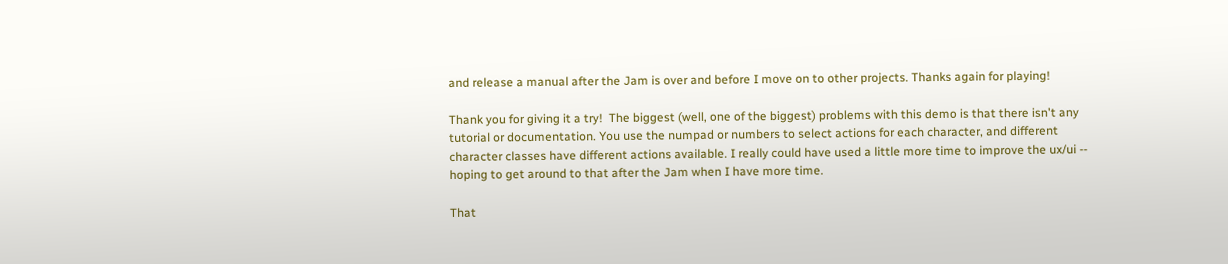and release a manual after the Jam is over and before I move on to other projects. Thanks again for playing!

Thank you for giving it a try!  The biggest (well, one of the biggest) problems with this demo is that there isn't any tutorial or documentation. You use the numpad or numbers to select actions for each character, and different character classes have different actions available. I really could have used a little more time to improve the ux/ui -- hoping to get around to that after the Jam when I have more time.

That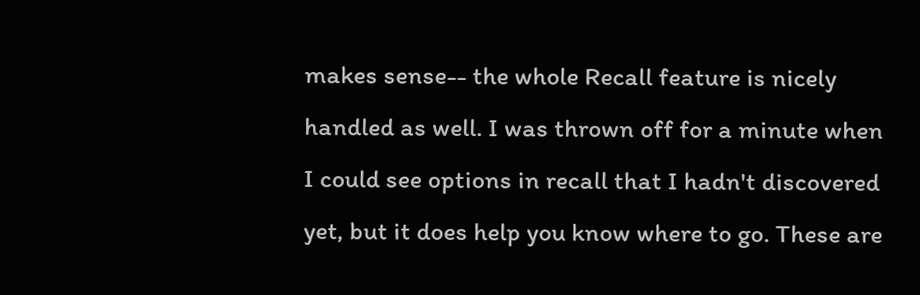makes sense-- the whole Recall feature is nicely handled as well. I was thrown off for a minute when I could see options in recall that I hadn't discovered yet, but it does help you know where to go. These are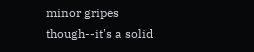minor gripes though--it's a solid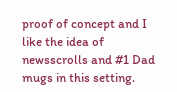proof of concept and I like the idea of newsscrolls and #1 Dad mugs in this setting.